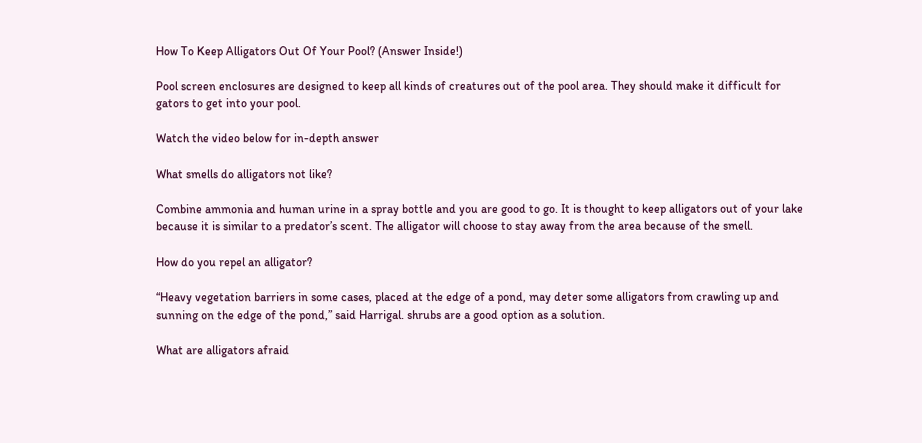How To Keep Alligators Out Of Your Pool? (Answer Inside!)

Pool screen enclosures are designed to keep all kinds of creatures out of the pool area. They should make it difficult for gators to get into your pool.

Watch the video below for in-depth answer

What smells do alligators not like?

Combine ammonia and human urine in a spray bottle and you are good to go. It is thought to keep alligators out of your lake because it is similar to a predator’s scent. The alligator will choose to stay away from the area because of the smell.

How do you repel an alligator?

“Heavy vegetation barriers in some cases, placed at the edge of a pond, may deter some alligators from crawling up and sunning on the edge of the pond,” said Harrigal. shrubs are a good option as a solution.

What are alligators afraid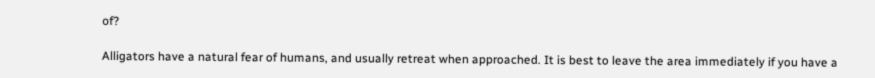of?

Alligators have a natural fear of humans, and usually retreat when approached. It is best to leave the area immediately if you have a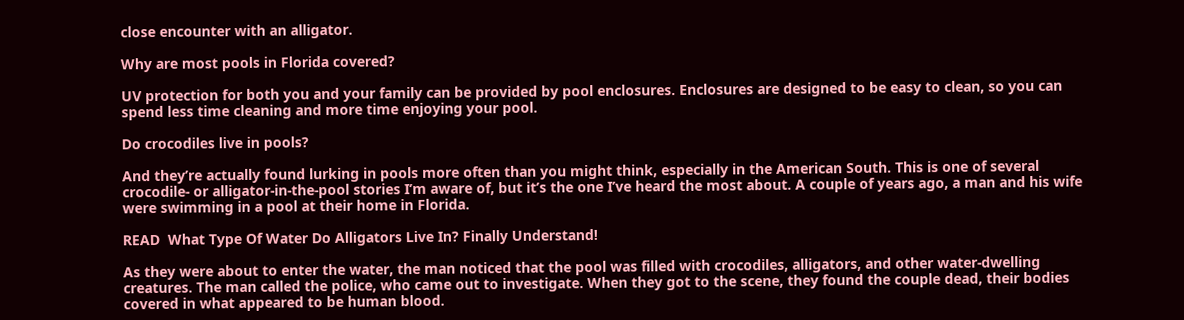close encounter with an alligator.

Why are most pools in Florida covered?

UV protection for both you and your family can be provided by pool enclosures. Enclosures are designed to be easy to clean, so you can spend less time cleaning and more time enjoying your pool.

Do crocodiles live in pools?

And they’re actually found lurking in pools more often than you might think, especially in the American South. This is one of several crocodile- or alligator-in-the-pool stories I’m aware of, but it’s the one I’ve heard the most about. A couple of years ago, a man and his wife were swimming in a pool at their home in Florida.

READ  What Type Of Water Do Alligators Live In? Finally Understand!

As they were about to enter the water, the man noticed that the pool was filled with crocodiles, alligators, and other water-dwelling creatures. The man called the police, who came out to investigate. When they got to the scene, they found the couple dead, their bodies covered in what appeared to be human blood.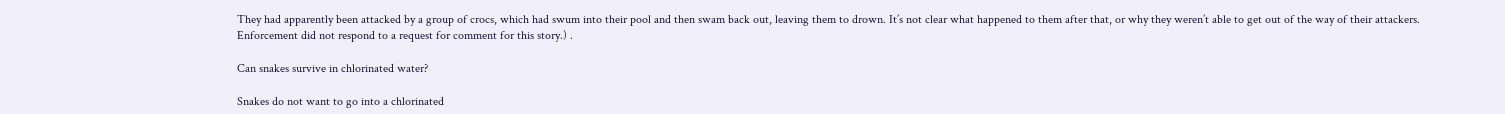They had apparently been attacked by a group of crocs, which had swum into their pool and then swam back out, leaving them to drown. It’s not clear what happened to them after that, or why they weren’t able to get out of the way of their attackers. Enforcement did not respond to a request for comment for this story.) .

Can snakes survive in chlorinated water?

Snakes do not want to go into a chlorinated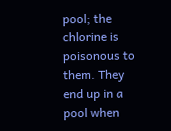pool; the chlorine is poisonous to them. They end up in a pool when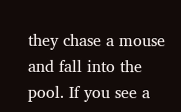they chase a mouse and fall into the pool. If you see a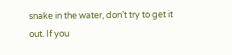snake in the water, don’t try to get it out. If you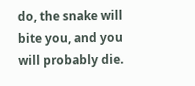do, the snake will bite you, and you will probably die.